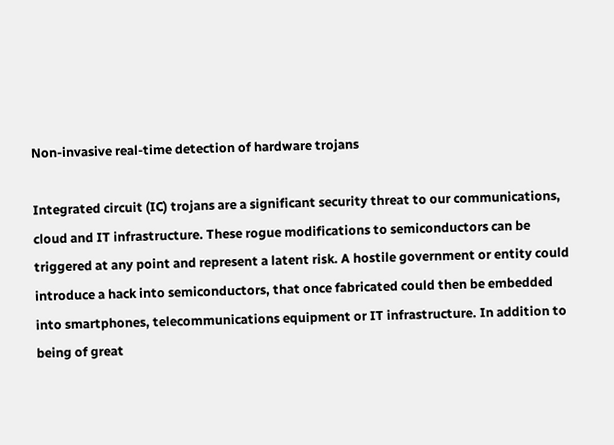Non-invasive real-time detection of hardware trojans

Integrated circuit (IC) trojans are a significant security threat to our communications, cloud and IT infrastructure. These rogue modifications to semiconductors can be triggered at any point and represent a latent risk. A hostile government or entity could introduce a hack into semiconductors, that once fabricated could then be embedded into smartphones, telecommunications equipment or IT infrastructure. In addition to being of great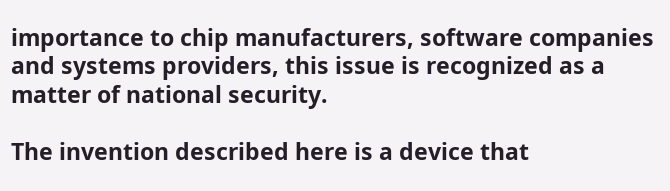importance to chip manufacturers, software companies and systems providers, this issue is recognized as a matter of national security.

The invention described here is a device that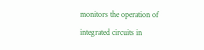monitors the operation of integrated circuits in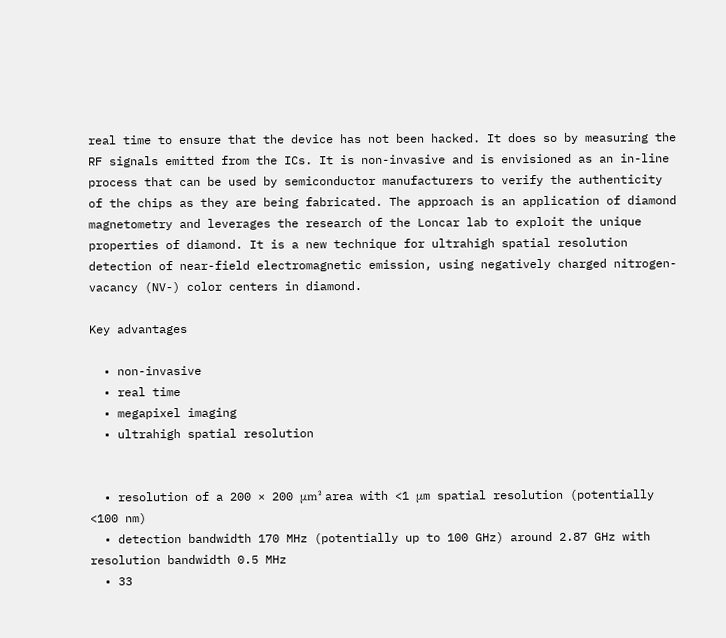real time to ensure that the device has not been hacked. It does so by measuring the RF signals emitted from the ICs. It is non-invasive and is envisioned as an in-line process that can be used by semiconductor manufacturers to verify the authenticity of the chips as they are being fabricated. The approach is an application of diamond magnetometry and leverages the research of the Loncar lab to exploit the unique properties of diamond. It is a new technique for ultrahigh spatial resolution detection of near-field electromagnetic emission, using negatively charged nitrogen-vacancy (NV-) color centers in diamond.

Key advantages

  • non-invasive
  • real time
  • megapixel imaging
  • ultrahigh spatial resolution


  • resolution of a 200 × 200 μm² area with <1 μm spatial resolution (potentially <100 nm)
  • detection bandwidth 170 MHz (potentially up to 100 GHz) around 2.87 GHz with resolution bandwidth 0.5 MHz
  • 33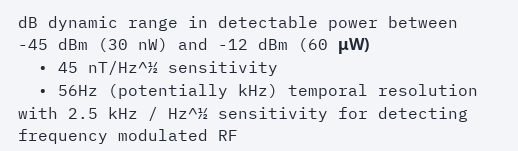dB dynamic range in detectable power between -45 dBm (30 nW) and -12 dBm (60 μW)
  • 45 nT/Hz^½ sensitivity
  • 56Hz (potentially kHz) temporal resolution with 2.5 kHz / Hz^½ sensitivity for detecting frequency modulated RF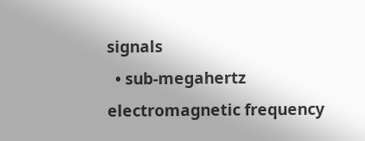signals
  • sub-megahertz electromagnetic frequency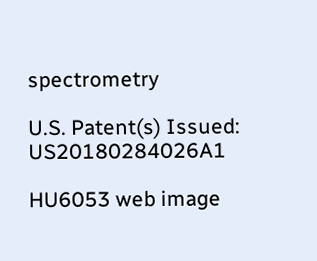spectrometry

U.S. Patent(s) Issued: US20180284026A1

HU6053 web image